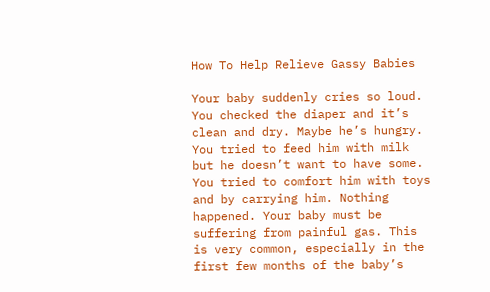How To Help Relieve Gassy Babies

Your baby suddenly cries so loud. You checked the diaper and it’s clean and dry. Maybe he’s hungry. You tried to feed him with milk but he doesn’t want to have some. You tried to comfort him with toys and by carrying him. Nothing happened. Your baby must be suffering from painful gas. This is very common, especially in the first few months of the baby’s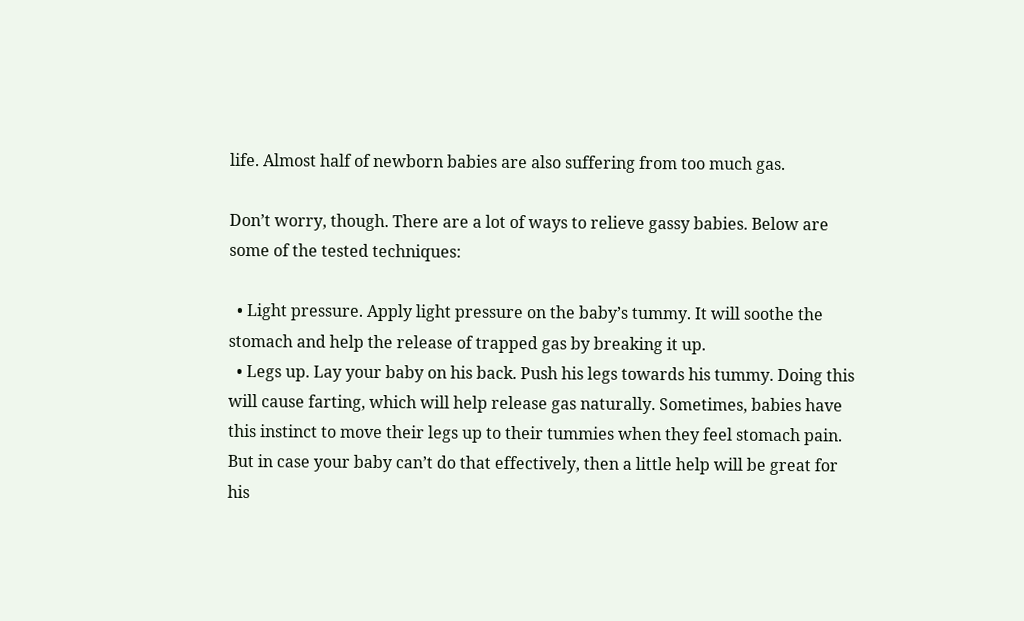life. Almost half of newborn babies are also suffering from too much gas.

Don’t worry, though. There are a lot of ways to relieve gassy babies. Below are some of the tested techniques:

  • Light pressure. Apply light pressure on the baby’s tummy. It will soothe the stomach and help the release of trapped gas by breaking it up.
  • Legs up. Lay your baby on his back. Push his legs towards his tummy. Doing this will cause farting, which will help release gas naturally. Sometimes, babies have this instinct to move their legs up to their tummies when they feel stomach pain. But in case your baby can’t do that effectively, then a little help will be great for his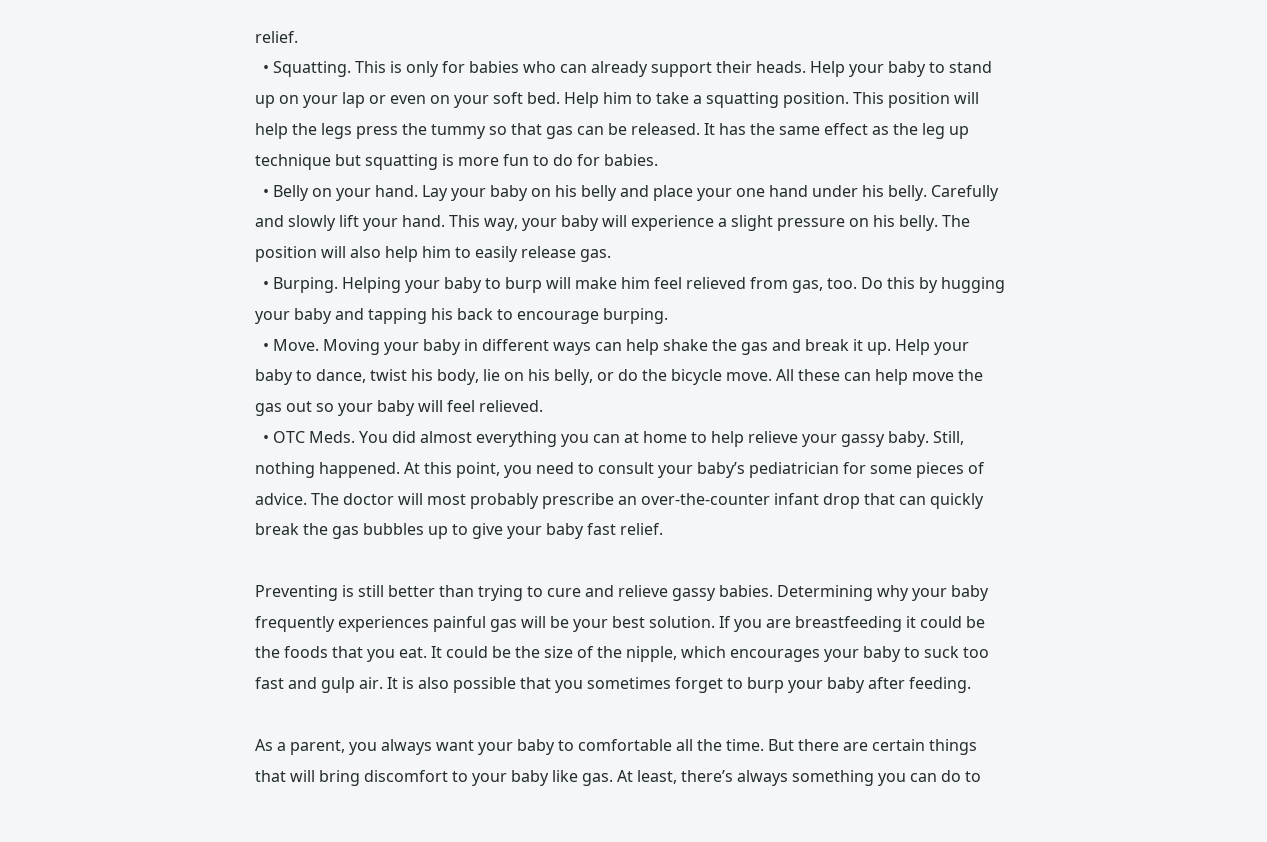relief.
  • Squatting. This is only for babies who can already support their heads. Help your baby to stand up on your lap or even on your soft bed. Help him to take a squatting position. This position will help the legs press the tummy so that gas can be released. It has the same effect as the leg up technique but squatting is more fun to do for babies.
  • Belly on your hand. Lay your baby on his belly and place your one hand under his belly. Carefully and slowly lift your hand. This way, your baby will experience a slight pressure on his belly. The position will also help him to easily release gas.
  • Burping. Helping your baby to burp will make him feel relieved from gas, too. Do this by hugging your baby and tapping his back to encourage burping.
  • Move. Moving your baby in different ways can help shake the gas and break it up. Help your baby to dance, twist his body, lie on his belly, or do the bicycle move. All these can help move the gas out so your baby will feel relieved.
  • OTC Meds. You did almost everything you can at home to help relieve your gassy baby. Still, nothing happened. At this point, you need to consult your baby’s pediatrician for some pieces of advice. The doctor will most probably prescribe an over-the-counter infant drop that can quickly break the gas bubbles up to give your baby fast relief.

Preventing is still better than trying to cure and relieve gassy babies. Determining why your baby frequently experiences painful gas will be your best solution. If you are breastfeeding it could be the foods that you eat. It could be the size of the nipple, which encourages your baby to suck too fast and gulp air. It is also possible that you sometimes forget to burp your baby after feeding.

As a parent, you always want your baby to comfortable all the time. But there are certain things that will bring discomfort to your baby like gas. At least, there’s always something you can do to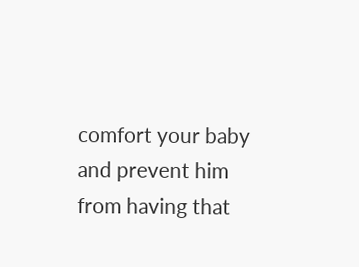comfort your baby and prevent him from having that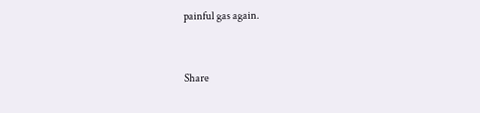painful gas again.


Share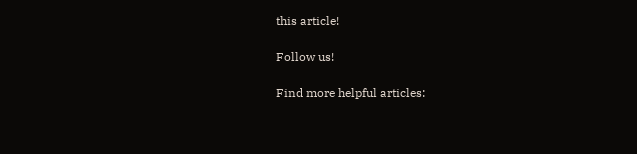this article!

Follow us!

Find more helpful articles: